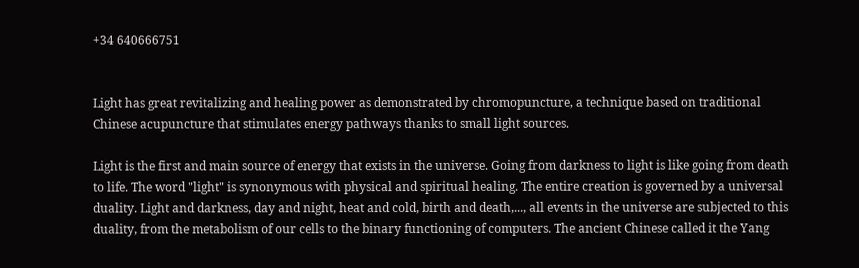+34 640666751


Light has great revitalizing and healing power as demonstrated by chromopuncture, a technique based on traditional Chinese acupuncture that stimulates energy pathways thanks to small light sources.

Light is the first and main source of energy that exists in the universe. Going from darkness to light is like going from death to life. The word "light" is synonymous with physical and spiritual healing. The entire creation is governed by a universal duality. Light and darkness, day and night, heat and cold, birth and death,..., all events in the universe are subjected to this duality, from the metabolism of our cells to the binary functioning of computers. The ancient Chinese called it the Yang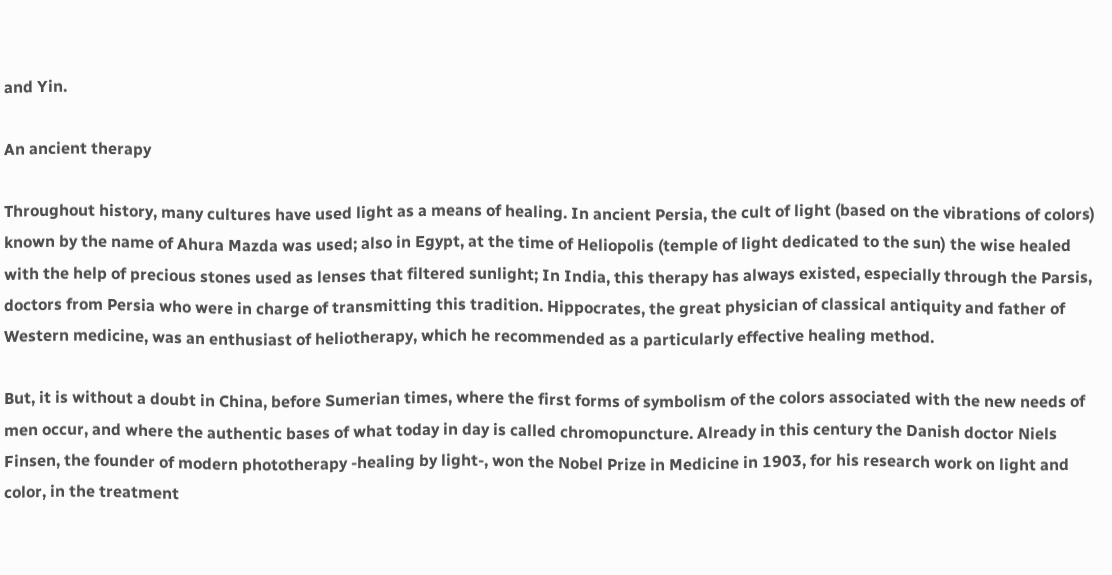and Yin.

An ancient therapy

Throughout history, many cultures have used light as a means of healing. In ancient Persia, the cult of light (based on the vibrations of colors) known by the name of Ahura Mazda was used; also in Egypt, at the time of Heliopolis (temple of light dedicated to the sun) the wise healed with the help of precious stones used as lenses that filtered sunlight; In India, this therapy has always existed, especially through the Parsis, doctors from Persia who were in charge of transmitting this tradition. Hippocrates, the great physician of classical antiquity and father of Western medicine, was an enthusiast of heliotherapy, which he recommended as a particularly effective healing method.

But, it is without a doubt in China, before Sumerian times, where the first forms of symbolism of the colors associated with the new needs of men occur, and where the authentic bases of what today in day is called chromopuncture. Already in this century the Danish doctor Niels Finsen, the founder of modern phototherapy -healing by light-, won the Nobel Prize in Medicine in 1903, for his research work on light and color, in the treatment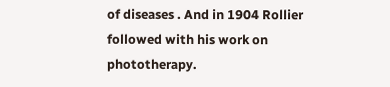of diseases . And in 1904 Rollier followed with his work on phototherapy.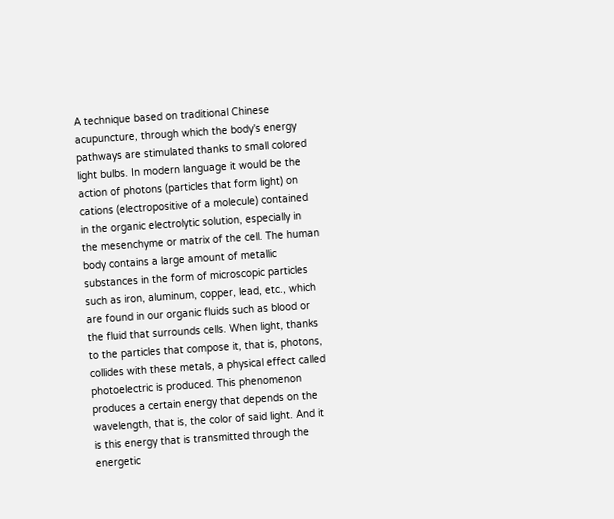A technique based on traditional Chinese acupuncture, through which the body's energy pathways are stimulated thanks to small colored light bulbs. In modern language it would be the action of photons (particles that form light) on cations (electropositive of a molecule) contained in the organic electrolytic solution, especially in the mesenchyme or matrix of the cell. The human body contains a large amount of metallic substances in the form of microscopic particles such as iron, aluminum, copper, lead, etc., which are found in our organic fluids such as blood or the fluid that surrounds cells. When light, thanks to the particles that compose it, that is, photons, collides with these metals, a physical effect called photoelectric is produced. This phenomenon produces a certain energy that depends on the wavelength, that is, the color of said light. And it is this energy that is transmitted through the energetic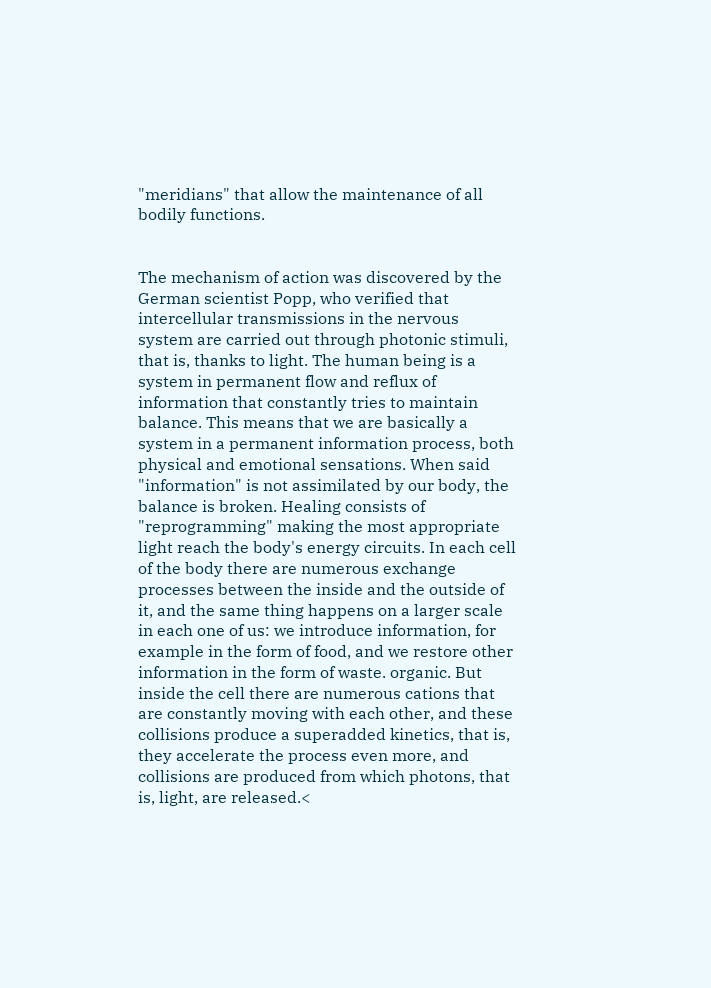"meridians" that allow the maintenance of all bodily functions.


The mechanism of action was discovered by the German scientist Popp, who verified that intercellular transmissions in the nervous system are carried out through photonic stimuli, that is, thanks to light. The human being is a system in permanent flow and reflux of information that constantly tries to maintain balance. This means that we are basically a system in a permanent information process, both physical and emotional sensations. When said "information" is not assimilated by our body, the balance is broken. Healing consists of "reprogramming" making the most appropriate light reach the body's energy circuits. In each cell of the body there are numerous exchange processes between the inside and the outside of it, and the same thing happens on a larger scale in each one of us: we introduce information, for example in the form of food, and we restore other information in the form of waste. organic. But inside the cell there are numerous cations that are constantly moving with each other, and these collisions produce a superadded kinetics, that is, they accelerate the process even more, and collisions are produced from which photons, that is, light, are released.<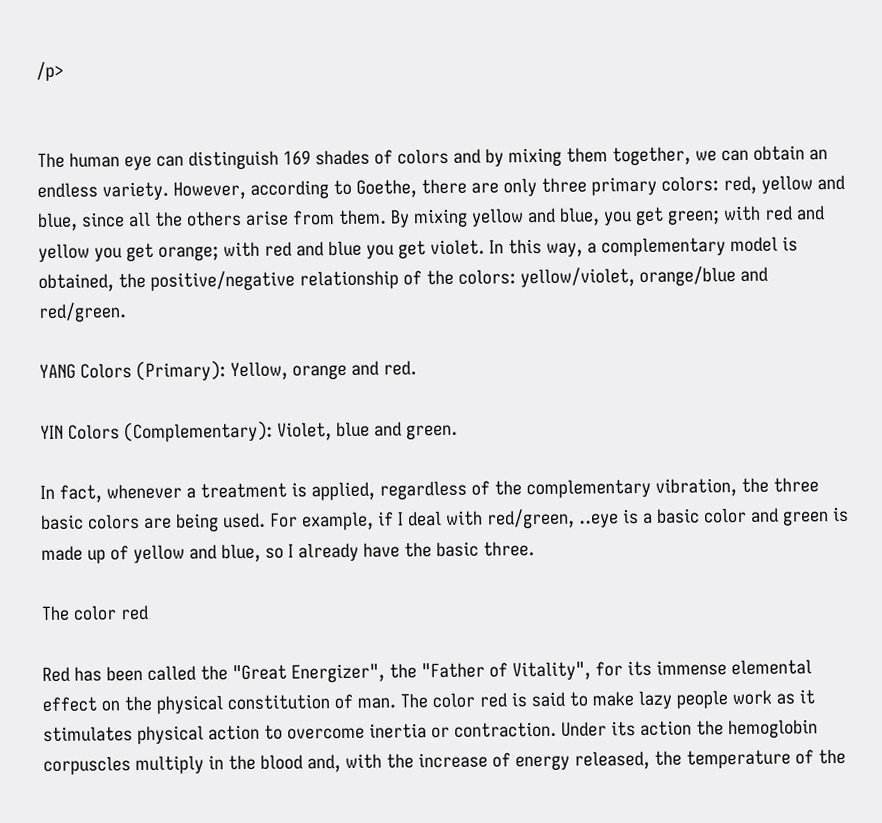/p>


The human eye can distinguish 169 shades of colors and by mixing them together, we can obtain an endless variety. However, according to Goethe, there are only three primary colors: red, yellow and blue, since all the others arise from them. By mixing yellow and blue, you get green; with red and yellow you get orange; with red and blue you get violet. In this way, a complementary model is obtained, the positive/negative relationship of the colors: yellow/violet, orange/blue and red/green.

YANG Colors (Primary): Yellow, orange and red.

YIN Colors (Complementary): Violet, blue and green.

In fact, whenever a treatment is applied, regardless of the complementary vibration, the three basic colors are being used. For example, if I deal with red/green, ..eye is a basic color and green is made up of yellow and blue, so I already have the basic three.

The color red

Red has been called the "Great Energizer", the "Father of Vitality", for its immense elemental effect on the physical constitution of man. The color red is said to make lazy people work as it stimulates physical action to overcome inertia or contraction. Under its action the hemoglobin corpuscles multiply in the blood and, with the increase of energy released, the temperature of the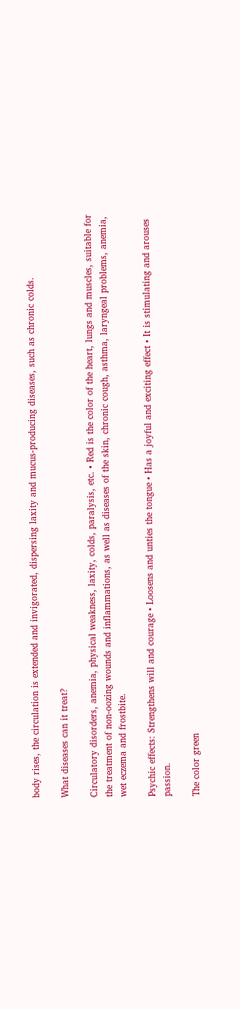body rises, the circulation is extended and invigorated, dispersing laxity and mucus-producing diseases, such as chronic colds.

What diseases can it treat?

Circulatory disorders, anemia, physical weakness, laxity, colds, paralysis, etc. • Red is the color of the heart, lungs and muscles, suitable for the treatment of non-oozing wounds and inflammations, as well as diseases of the skin, chronic cough, asthma, laryngeal problems, anemia, wet eczema and frostbite.

Psychic effects: Strengthens will and courage • Loosens and unties the tongue • Has a joyful and exciting effect • It is stimulating and arouses passion.

The color green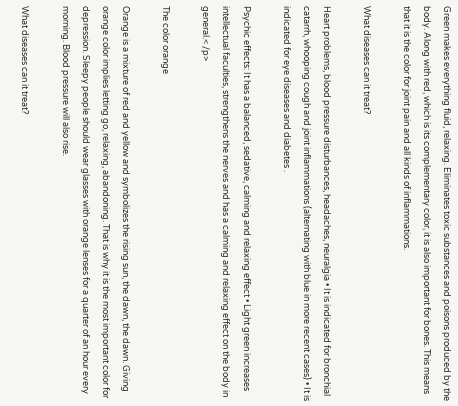Green makes everything fluid, relaxing. Eliminates toxic substances and poisons produced by the body. Along with red, which is its complementary color, it is also important for bones. This means that it is the color for joint pain and all kinds of inflammations.

What diseases can it treat?

Heart problems, blood pressure disturbances, headaches, neuralgia • It is indicated for bronchial catarrh, whooping cough and joint inflammations (alternating with blue in more recent cases) • It is indicated for eye diseases and diabetes .

Psychic effects: It has a balanced, sedative, calming and relaxing effect • Light green increases intellectual faculties, strengthens the nerves and has a calming and relaxing effect on the body in general.< /p>

The color orange

Orange is a mixture of red and yellow and symbolizes the rising sun, the dawn, the dawn. Giving orange color implies letting go, relaxing, abandoning. That is why it is the most important color for depression. Sleepy people should wear glasses with orange lenses for a quarter of an hour every morning. Blood pressure will also rise.

What diseases can it treat?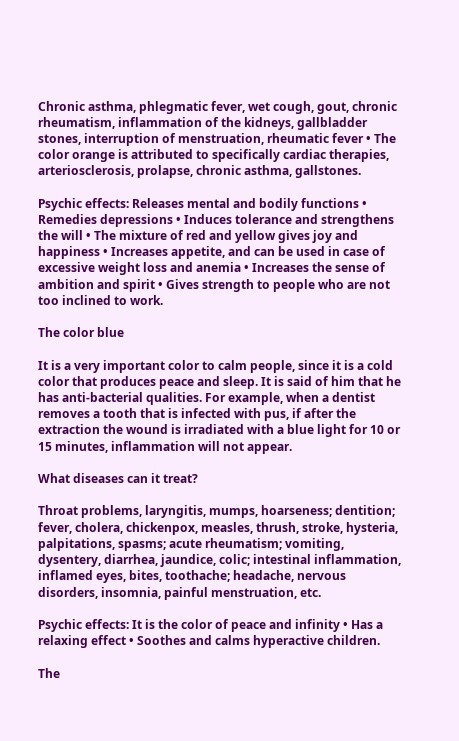Chronic asthma, phlegmatic fever, wet cough, gout, chronic rheumatism, inflammation of the kidneys, gallbladder stones, interruption of menstruation, rheumatic fever • The color orange is attributed to specifically cardiac therapies, arteriosclerosis, prolapse, chronic asthma, gallstones.

Psychic effects: Releases mental and bodily functions • Remedies depressions • Induces tolerance and strengthens the will • The mixture of red and yellow gives joy and happiness • Increases appetite, and can be used in case of excessive weight loss and anemia • Increases the sense of ambition and spirit • Gives strength to people who are not too inclined to work.

The color blue

It is a very important color to calm people, since it is a cold color that produces peace and sleep. It is said of him that he has anti-bacterial qualities. For example, when a dentist removes a tooth that is infected with pus, if after the extraction the wound is irradiated with a blue light for 10 or 15 minutes, inflammation will not appear.

What diseases can it treat?

Throat problems, laryngitis, mumps, hoarseness; dentition; fever, cholera, chickenpox, measles, thrush, stroke, hysteria, palpitations, spasms; acute rheumatism; vomiting, dysentery, diarrhea, jaundice, colic; intestinal inflammation, inflamed eyes, bites, toothache; headache, nervous disorders, insomnia, painful menstruation, etc.

Psychic effects: It is the color of peace and infinity • Has a relaxing effect • Soothes and calms hyperactive children.

The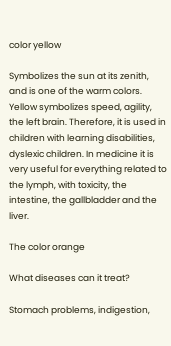color yellow

Symbolizes the sun at its zenith, and is one of the warm colors. Yellow symbolizes speed, agility, the left brain. Therefore, it is used in children with learning disabilities, dyslexic children. In medicine it is very useful for everything related to the lymph, with toxicity, the intestine, the gallbladder and the liver.

The color orange

What diseases can it treat?

Stomach problems, indigestion,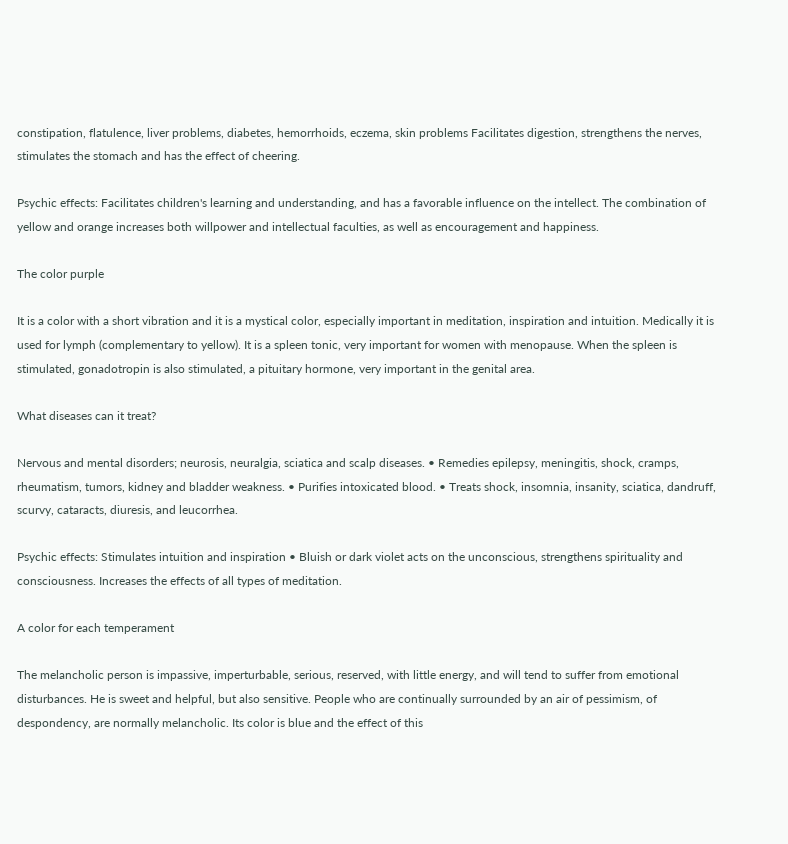constipation, flatulence, liver problems, diabetes, hemorrhoids, eczema, skin problems Facilitates digestion, strengthens the nerves, stimulates the stomach and has the effect of cheering.

Psychic effects: Facilitates children's learning and understanding, and has a favorable influence on the intellect. The combination of yellow and orange increases both willpower and intellectual faculties, as well as encouragement and happiness.

The color purple

It is a color with a short vibration and it is a mystical color, especially important in meditation, inspiration and intuition. Medically it is used for lymph (complementary to yellow). It is a spleen tonic, very important for women with menopause. When the spleen is stimulated, gonadotropin is also stimulated, a pituitary hormone, very important in the genital area.

What diseases can it treat?

Nervous and mental disorders; neurosis, neuralgia, sciatica and scalp diseases. • Remedies epilepsy, meningitis, shock, cramps, rheumatism, tumors, kidney and bladder weakness. • Purifies intoxicated blood. • Treats shock, insomnia, insanity, sciatica, dandruff, scurvy, cataracts, diuresis, and leucorrhea.

Psychic effects: Stimulates intuition and inspiration • Bluish or dark violet acts on the unconscious, strengthens spirituality and consciousness. Increases the effects of all types of meditation.

A color for each temperament

The melancholic person is impassive, imperturbable, serious, reserved, with little energy, and will tend to suffer from emotional disturbances. He is sweet and helpful, but also sensitive. People who are continually surrounded by an air of pessimism, of despondency, are normally melancholic. Its color is blue and the effect of this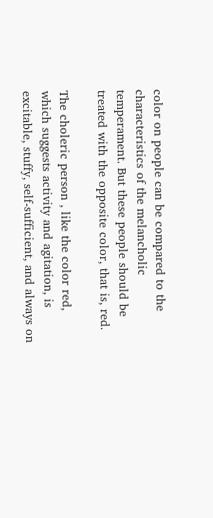color on people can be compared to the characteristics of the melancholic temperament. But these people should be treated with the opposite color, that is, red.

The choleric person , like the color red, which suggests activity and agitation, is excitable, stuffy, self-sufficient, and always on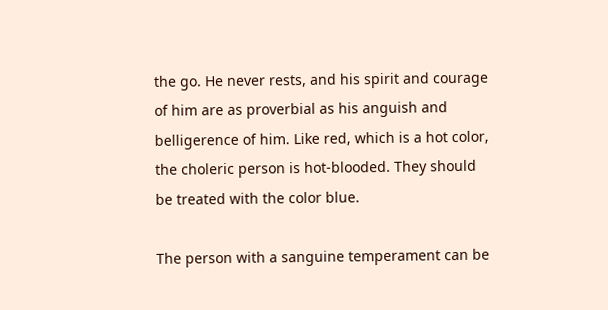the go. He never rests, and his spirit and courage of him are as proverbial as his anguish and belligerence of him. Like red, which is a hot color, the choleric person is hot-blooded. They should be treated with the color blue.

The person with a sanguine temperament can be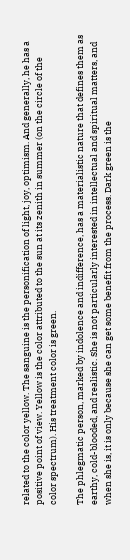related to the color yellow. The sanguine is the personification of light, joy, optimism. And generally, he has a positive point of view. Yellow is the color attributed to the sun at its zenith in summer (on the circle of the color spectrum). His treatment color is green.

The phlegmatic person, marked by indolence and indifference, has a materialistic nature that defines them as earthy, cold-blooded, and realistic. She is not particularly interested in intellectual and spiritual matters, and when she is, it is only because she can get some benefit from the process. Dark green is the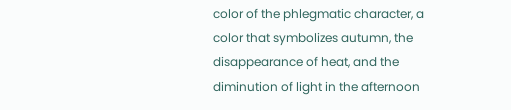color of the phlegmatic character, a color that symbolizes autumn, the disappearance of heat, and the diminution of light in the afternoon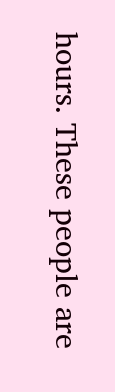hours. These people are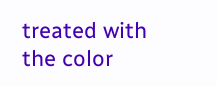treated with the color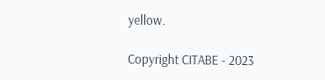yellow.

Copyright CITABE - 2023